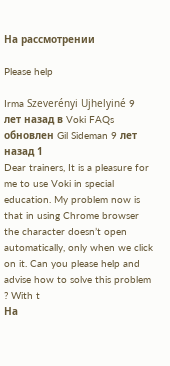На рассмотрении

Please help

Irma Szeverényi Ujhelyiné 9 лет назад в Voki FAQs обновлен Gil Sideman 9 лет назад 1
Dear trainers, It is a pleasure for me to use Voki in special education. My problem now is that in using Chrome browser the character doesn’t open automatically, only when we click on it. Can you please help and advise how to solve this problem ? With t
На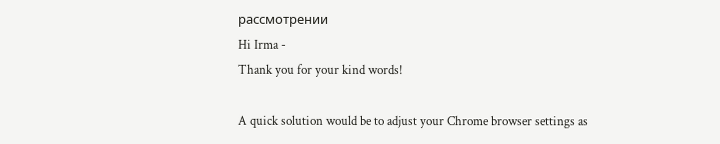рассмотрении
Hi Irma -
Thank you for your kind words!

A quick solution would be to adjust your Chrome browser settings as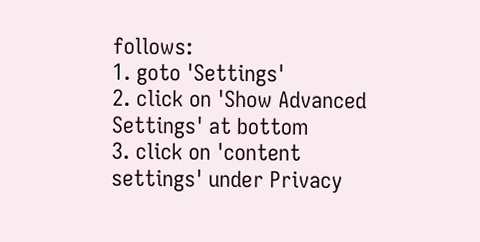follows:
1. goto 'Settings'
2. click on 'Show Advanced Settings' at bottom
3. click on 'content settings' under Privacy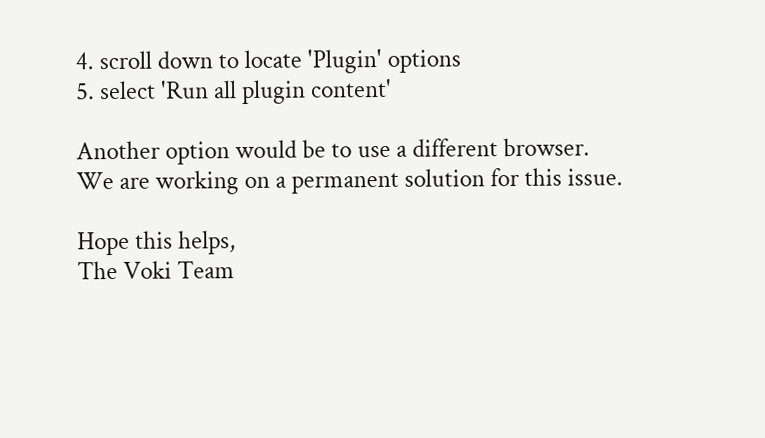4. scroll down to locate 'Plugin' options
5. select 'Run all plugin content'

Another option would be to use a different browser.
We are working on a permanent solution for this issue.

Hope this helps,
The Voki Team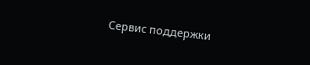Сервис поддержки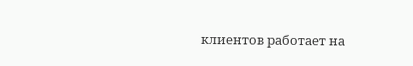клиентов работает на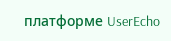платформе UserEcho